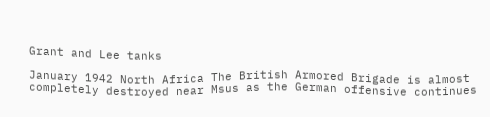Grant and Lee tanks

January 1942 North Africa The British Armored Brigade is almost completely destroyed near Msus as the German offensive continues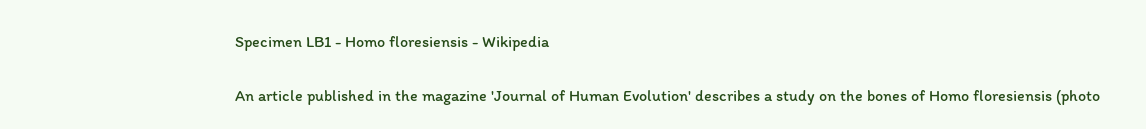Specimen LB1 - Homo floresiensis - Wikipedia

An article published in the magazine 'Journal of Human Evolution' describes a study on the bones of Homo floresiensis (photo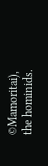©Mamoritai), the hominids.